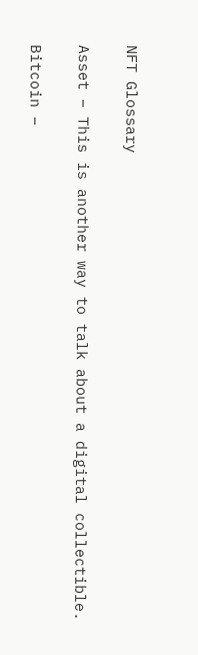NFT Glossary

Asset – This is another way to talk about a digital collectible.

Bitcoin –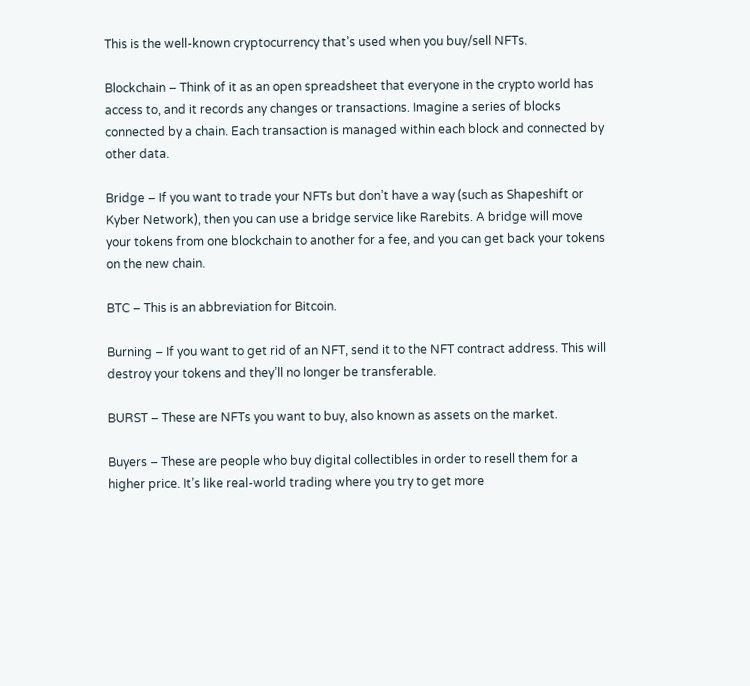This is the well-known cryptocurrency that’s used when you buy/sell NFTs.

Blockchain – Think of it as an open spreadsheet that everyone in the crypto world has access to, and it records any changes or transactions. Imagine a series of blocks connected by a chain. Each transaction is managed within each block and connected by other data.

Bridge – If you want to trade your NFTs but don’t have a way (such as Shapeshift or Kyber Network), then you can use a bridge service like Rarebits. A bridge will move your tokens from one blockchain to another for a fee, and you can get back your tokens on the new chain.

BTC – This is an abbreviation for Bitcoin.

Burning – If you want to get rid of an NFT, send it to the NFT contract address. This will destroy your tokens and they’ll no longer be transferable.

BURST – These are NFTs you want to buy, also known as assets on the market.

Buyers – These are people who buy digital collectibles in order to resell them for a higher price. It’s like real-world trading where you try to get more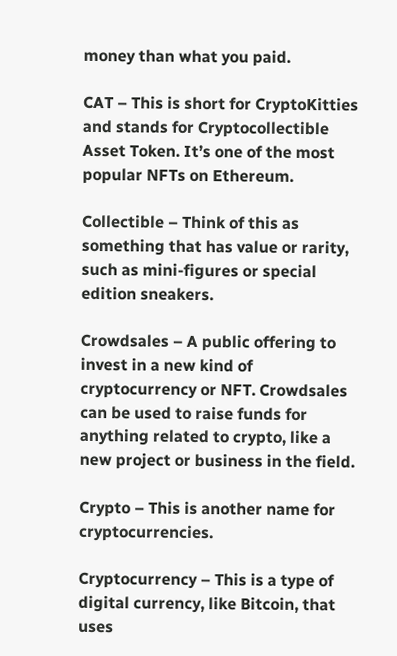money than what you paid.

CAT – This is short for CryptoKitties and stands for Cryptocollectible Asset Token. It’s one of the most popular NFTs on Ethereum.

Collectible – Think of this as something that has value or rarity, such as mini-figures or special edition sneakers.

Crowdsales – A public offering to invest in a new kind of cryptocurrency or NFT. Crowdsales can be used to raise funds for anything related to crypto, like a new project or business in the field.

Crypto – This is another name for cryptocurrencies.

Cryptocurrency – This is a type of digital currency, like Bitcoin, that uses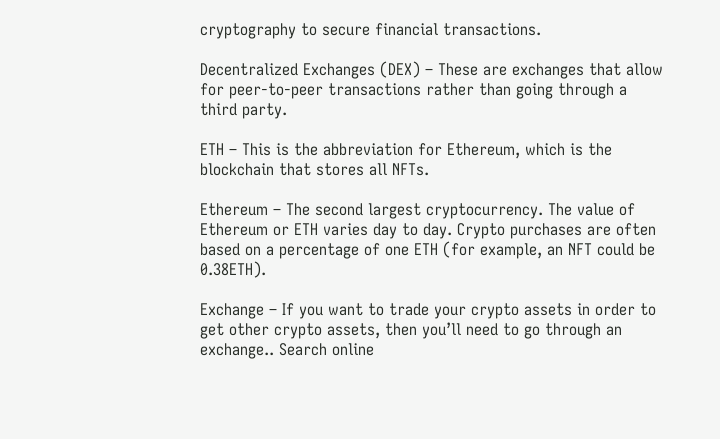cryptography to secure financial transactions.

Decentralized Exchanges (DEX) – These are exchanges that allow for peer-to-peer transactions rather than going through a third party.

ETH – This is the abbreviation for Ethereum, which is the blockchain that stores all NFTs.

Ethereum – The second largest cryptocurrency. The value of Ethereum or ETH varies day to day. Crypto purchases are often based on a percentage of one ETH (for example, an NFT could be 0.38ETH).

Exchange – If you want to trade your crypto assets in order to get other crypto assets, then you’ll need to go through an exchange.. Search online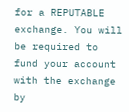for a REPUTABLE exchange. You will be required to fund your account with the exchange by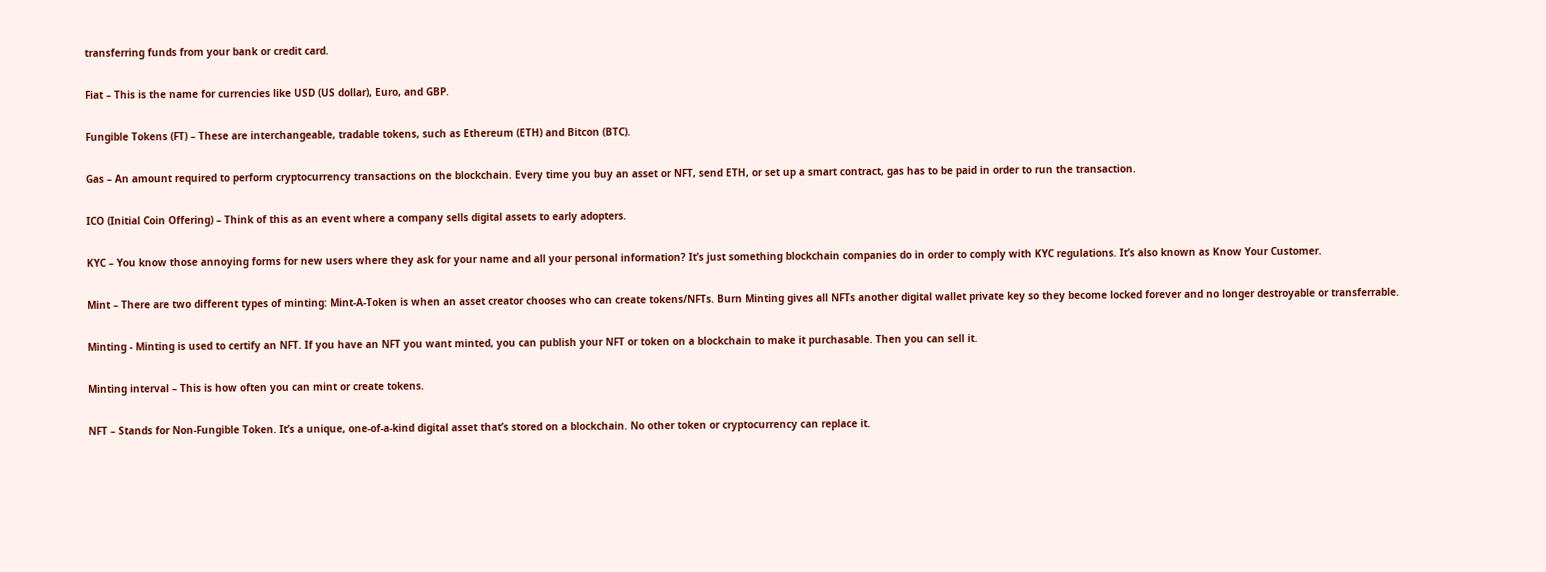transferring funds from your bank or credit card.

Fiat – This is the name for currencies like USD (US dollar), Euro, and GBP.

Fungible Tokens (FT) – These are interchangeable, tradable tokens, such as Ethereum (ETH) and Bitcon (BTC).

Gas – An amount required to perform cryptocurrency transactions on the blockchain. Every time you buy an asset or NFT, send ETH, or set up a smart contract, gas has to be paid in order to run the transaction.

ICO (Initial Coin Offering) – Think of this as an event where a company sells digital assets to early adopters.

KYC – You know those annoying forms for new users where they ask for your name and all your personal information? It’s just something blockchain companies do in order to comply with KYC regulations. It’s also known as Know Your Customer.

Mint – There are two different types of minting: Mint-A-Token is when an asset creator chooses who can create tokens/NFTs. Burn Minting gives all NFTs another digital wallet private key so they become locked forever and no longer destroyable or transferrable.

Minting - Minting is used to certify an NFT. If you have an NFT you want minted, you can publish your NFT or token on a blockchain to make it purchasable. Then you can sell it.

Minting interval – This is how often you can mint or create tokens.

NFT – Stands for Non-Fungible Token. It’s a unique, one-of-a-kind digital asset that’s stored on a blockchain. No other token or cryptocurrency can replace it.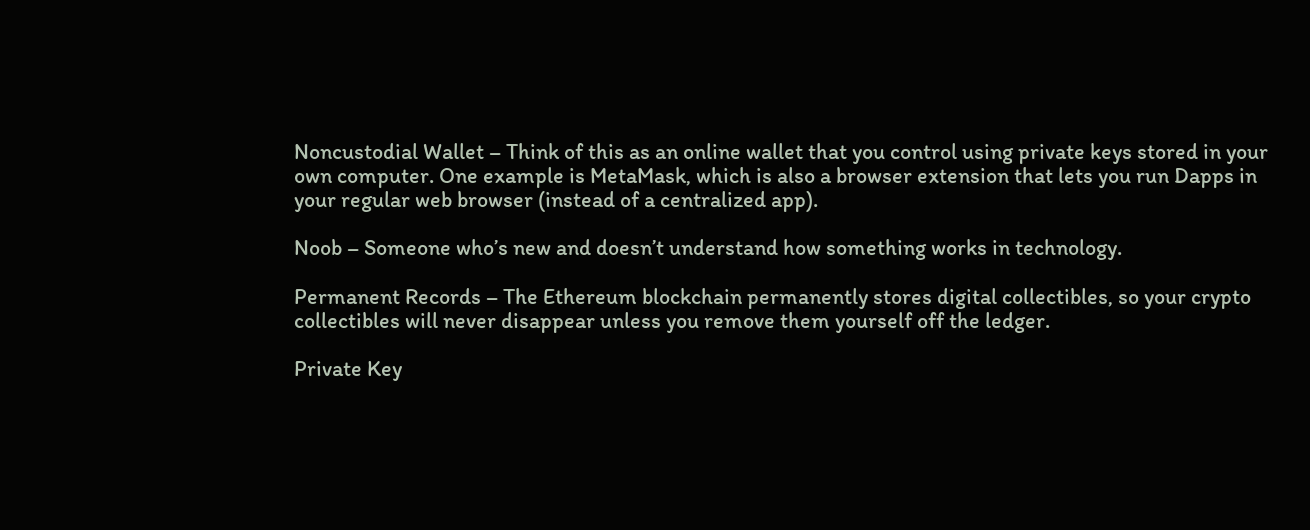Noncustodial Wallet – Think of this as an online wallet that you control using private keys stored in your own computer. One example is MetaMask, which is also a browser extension that lets you run Dapps in your regular web browser (instead of a centralized app).

Noob – Someone who’s new and doesn’t understand how something works in technology.

Permanent Records – The Ethereum blockchain permanently stores digital collectibles, so your crypto collectibles will never disappear unless you remove them yourself off the ledger.

Private Key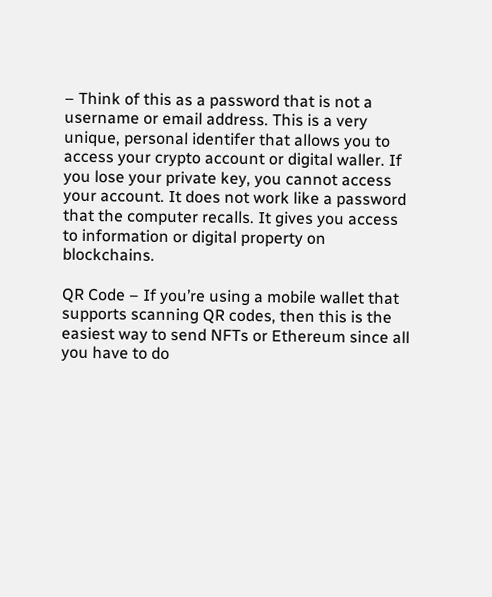– Think of this as a password that is not a username or email address. This is a very unique, personal identifer that allows you to access your crypto account or digital waller. If you lose your private key, you cannot access your account. It does not work like a password that the computer recalls. It gives you access to information or digital property on blockchains.

QR Code – If you’re using a mobile wallet that supports scanning QR codes, then this is the easiest way to send NFTs or Ethereum since all you have to do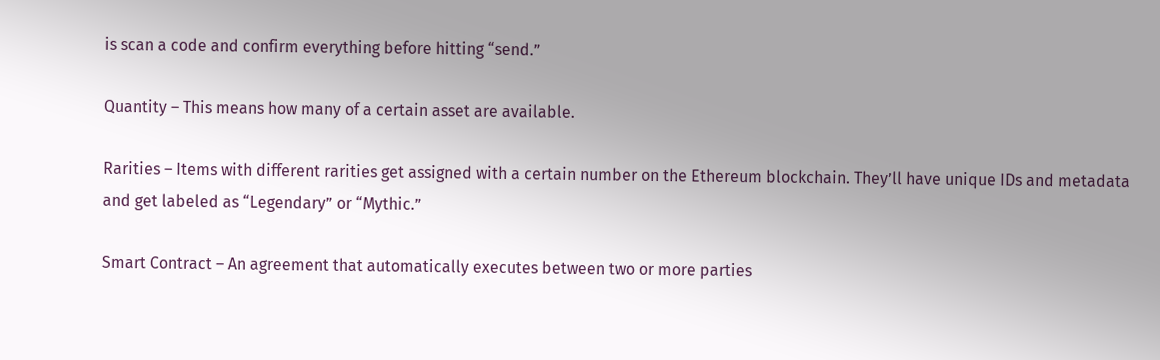is scan a code and confirm everything before hitting “send.”

Quantity – This means how many of a certain asset are available.

Rarities – Items with different rarities get assigned with a certain number on the Ethereum blockchain. They’ll have unique IDs and metadata and get labeled as “Legendary” or “Mythic.”

Smart Contract – An agreement that automatically executes between two or more parties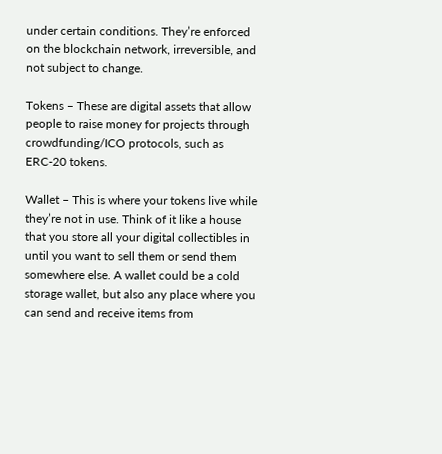under certain conditions. They’re enforced on the blockchain network, irreversible, and not subject to change.

Tokens – These are digital assets that allow people to raise money for projects through crowdfunding/ICO protocols, such as ERC-20 tokens.

Wallet – This is where your tokens live while they’re not in use. Think of it like a house that you store all your digital collectibles in until you want to sell them or send them somewhere else. A wallet could be a cold storage wallet, but also any place where you can send and receive items from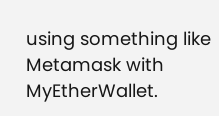using something like Metamask with MyEtherWallet.